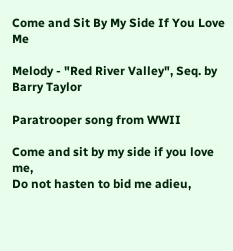Come and Sit By My Side If You Love Me

Melody - "Red River Valley", Seq. by Barry Taylor

Paratrooper song from WWII

Come and sit by my side if you love me,
Do not hasten to bid me adieu,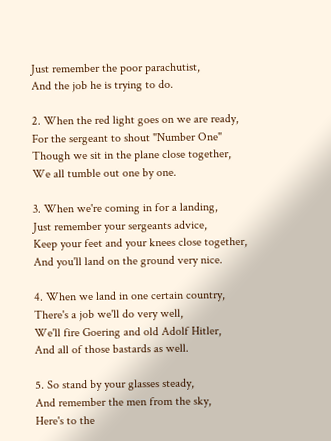Just remember the poor parachutist,
And the job he is trying to do.

2. When the red light goes on we are ready,
For the sergeant to shout "Number One"
Though we sit in the plane close together,
We all tumble out one by one.

3. When we're coming in for a landing,
Just remember your sergeants advice,
Keep your feet and your knees close together,
And you'll land on the ground very nice.

4. When we land in one certain country,
There's a job we'll do very well,
We'll fire Goering and old Adolf Hitler,
And all of those bastards as well.

5. So stand by your glasses steady,
And remember the men from the sky,
Here's to the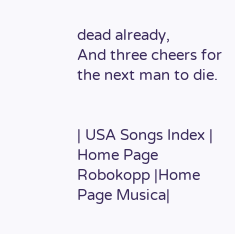dead already,
And three cheers for the next man to die.


| USA Songs Index | Home Page Robokopp |Home Page Musica|